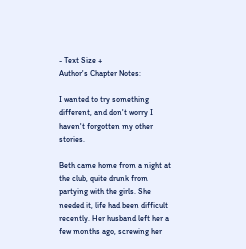- Text Size +
Author's Chapter Notes:

I wanted to try something different, and don't worry I haven't forgotten my other stories.

Beth came home from a night at the club, quite drunk from partying with the girls. She needed it, life had been difficult recently. Her husband left her a few months ago, screwing her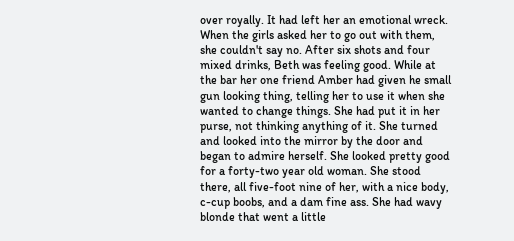over royally. It had left her an emotional wreck. When the girls asked her to go out with them, she couldn't say no. After six shots and four mixed drinks, Beth was feeling good. While at the bar her one friend Amber had given he small gun looking thing, telling her to use it when she wanted to change things. She had put it in her purse, not thinking anything of it. She turned and looked into the mirror by the door and began to admire herself. She looked pretty good for a forty-two year old woman. She stood there, all five-foot nine of her, with a nice body, c-cup boobs, and a dam fine ass. She had wavy blonde that went a little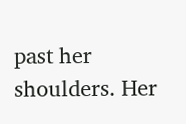past her shoulders. Her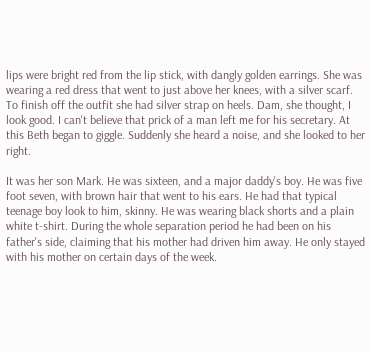lips were bright red from the lip stick, with dangly golden earrings. She was wearing a red dress that went to just above her knees, with a silver scarf. To finish off the outfit she had silver strap on heels. Dam, she thought, I look good. I can't believe that prick of a man left me for his secretary. At this Beth began to giggle. Suddenly she heard a noise, and she looked to her right.

It was her son Mark. He was sixteen, and a major daddy's boy. He was five foot seven, with brown hair that went to his ears. He had that typical teenage boy look to him, skinny. He was wearing black shorts and a plain white t-shirt. During the whole separation period he had been on his father's side, claiming that his mother had driven him away. He only stayed with his mother on certain days of the week.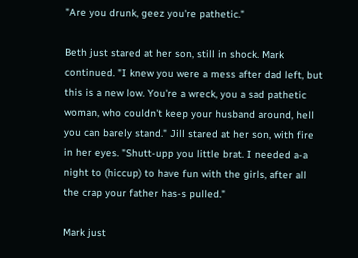"Are you drunk, geez you're pathetic."

Beth just stared at her son, still in shock. Mark continued. "I knew you were a mess after dad left, but this is a new low. You're a wreck, you a sad pathetic woman, who couldn't keep your husband around, hell you can barely stand." Jill stared at her son, with fire in her eyes. "Shutt-upp you little brat. I needed a-a night to (hiccup) to have fun with the girls, after all the crap your father has-s pulled."

Mark just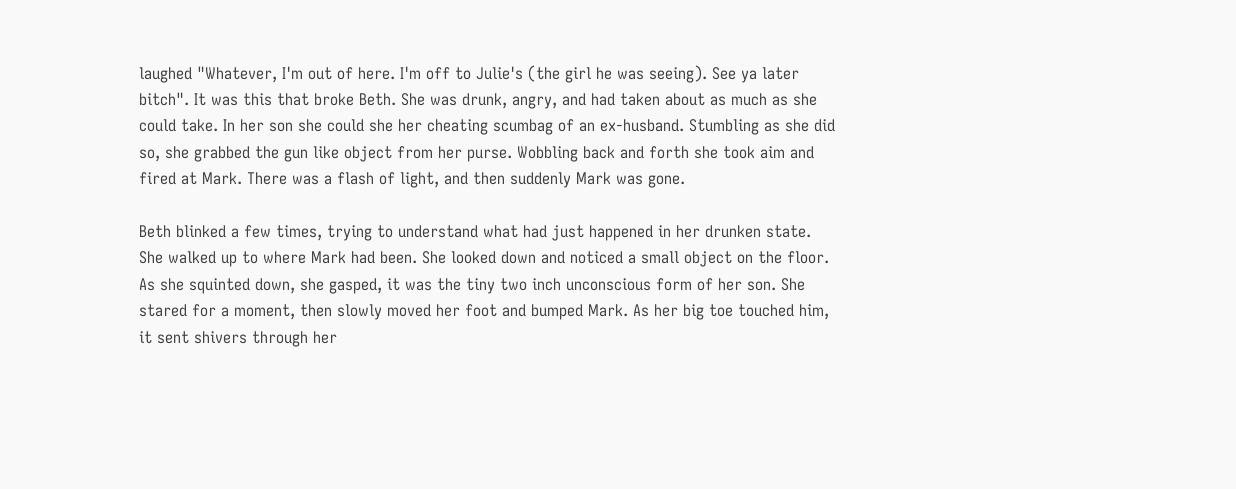laughed "Whatever, I'm out of here. I'm off to Julie's (the girl he was seeing). See ya later bitch". It was this that broke Beth. She was drunk, angry, and had taken about as much as she could take. In her son she could she her cheating scumbag of an ex-husband. Stumbling as she did so, she grabbed the gun like object from her purse. Wobbling back and forth she took aim and fired at Mark. There was a flash of light, and then suddenly Mark was gone.

Beth blinked a few times, trying to understand what had just happened in her drunken state. She walked up to where Mark had been. She looked down and noticed a small object on the floor. As she squinted down, she gasped, it was the tiny two inch unconscious form of her son. She stared for a moment, then slowly moved her foot and bumped Mark. As her big toe touched him, it sent shivers through her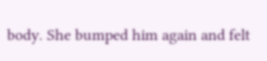body. She bumped him again and felt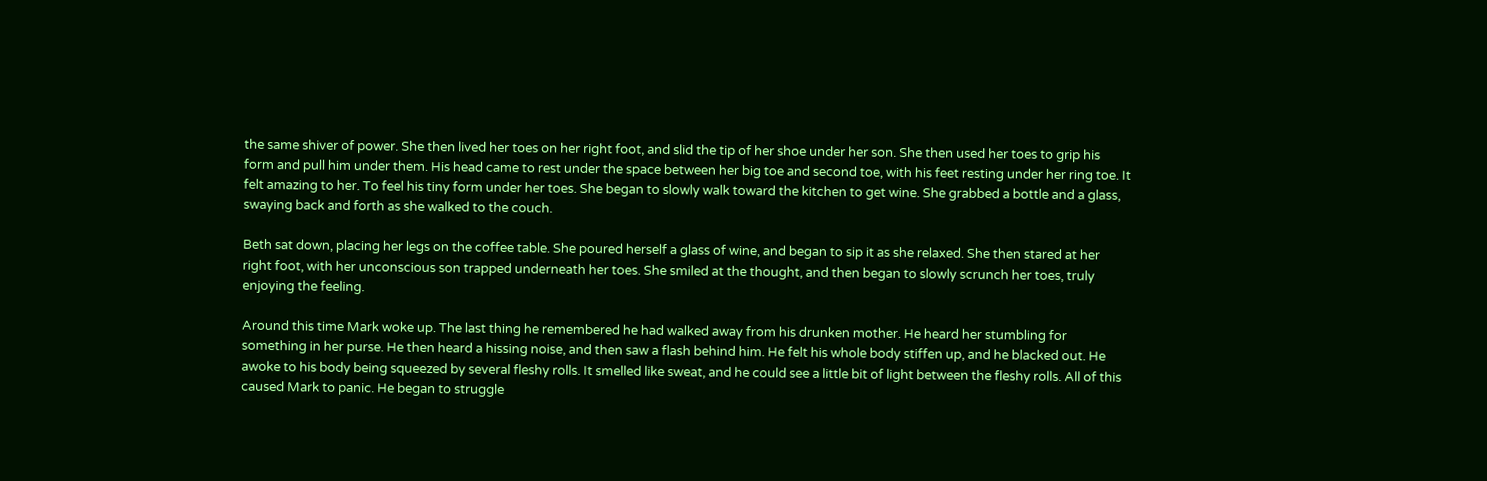the same shiver of power. She then lived her toes on her right foot, and slid the tip of her shoe under her son. She then used her toes to grip his form and pull him under them. His head came to rest under the space between her big toe and second toe, with his feet resting under her ring toe. It felt amazing to her. To feel his tiny form under her toes. She began to slowly walk toward the kitchen to get wine. She grabbed a bottle and a glass, swaying back and forth as she walked to the couch.

Beth sat down, placing her legs on the coffee table. She poured herself a glass of wine, and began to sip it as she relaxed. She then stared at her right foot, with her unconscious son trapped underneath her toes. She smiled at the thought, and then began to slowly scrunch her toes, truly enjoying the feeling.

Around this time Mark woke up. The last thing he remembered he had walked away from his drunken mother. He heard her stumbling for something in her purse. He then heard a hissing noise, and then saw a flash behind him. He felt his whole body stiffen up, and he blacked out. He awoke to his body being squeezed by several fleshy rolls. It smelled like sweat, and he could see a little bit of light between the fleshy rolls. All of this caused Mark to panic. He began to struggle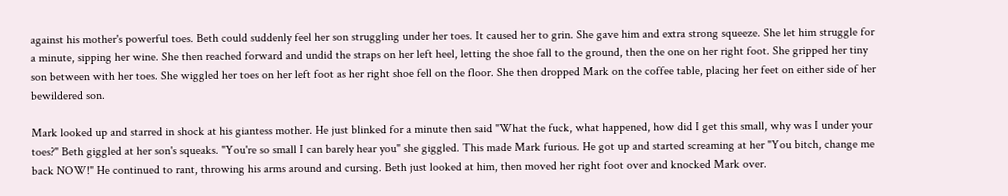against his mother's powerful toes. Beth could suddenly feel her son struggling under her toes. It caused her to grin. She gave him and extra strong squeeze. She let him struggle for a minute, sipping her wine. She then reached forward and undid the straps on her left heel, letting the shoe fall to the ground, then the one on her right foot. She gripped her tiny son between with her toes. She wiggled her toes on her left foot as her right shoe fell on the floor. She then dropped Mark on the coffee table, placing her feet on either side of her bewildered son.

Mark looked up and starred in shock at his giantess mother. He just blinked for a minute then said "What the fuck, what happened, how did I get this small, why was I under your toes?" Beth giggled at her son's squeaks. "You're so small I can barely hear you" she giggled. This made Mark furious. He got up and started screaming at her "You bitch, change me back NOW!" He continued to rant, throwing his arms around and cursing. Beth just looked at him, then moved her right foot over and knocked Mark over.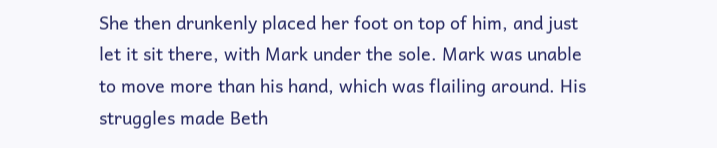She then drunkenly placed her foot on top of him, and just let it sit there, with Mark under the sole. Mark was unable to move more than his hand, which was flailing around. His struggles made Beth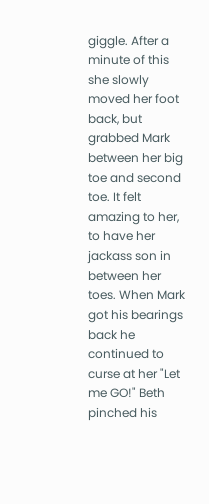giggle. After a minute of this she slowly moved her foot back, but grabbed Mark between her big toe and second toe. It felt amazing to her, to have her jackass son in between her toes. When Mark got his bearings back he continued to curse at her "Let me GO!" Beth pinched his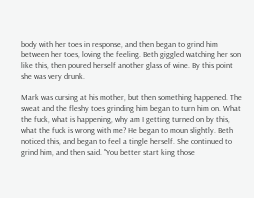body with her toes in response, and then began to grind him between her toes, loving the feeling. Beth giggled watching her son like this, then poured herself another glass of wine. By this point she was very drunk.

Mark was cursing at his mother, but then something happened. The sweat and the fleshy toes grinding him began to turn him on. What the fuck, what is happening, why am I getting turned on by this, what the fuck is wrong with me? He began to moun slightly. Beth noticed this, and began to feel a tingle herself. She continued to grind him, and then said. "You better start king those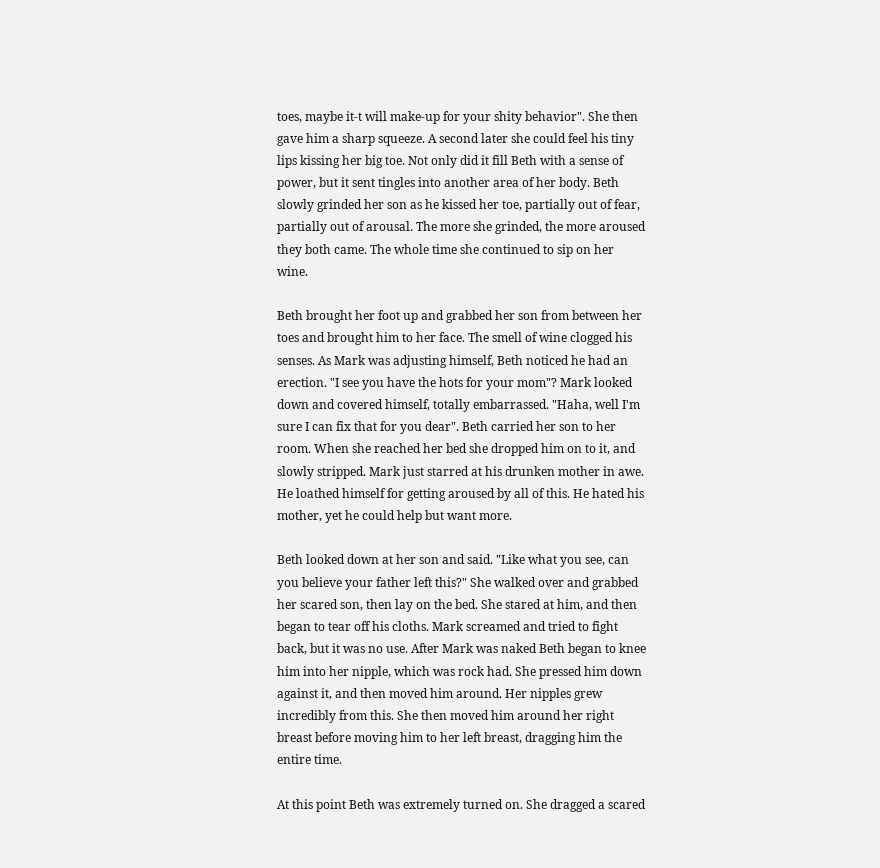toes, maybe it-t will make-up for your shity behavior". She then gave him a sharp squeeze. A second later she could feel his tiny lips kissing her big toe. Not only did it fill Beth with a sense of power, but it sent tingles into another area of her body. Beth slowly grinded her son as he kissed her toe, partially out of fear, partially out of arousal. The more she grinded, the more aroused they both came. The whole time she continued to sip on her wine.

Beth brought her foot up and grabbed her son from between her toes and brought him to her face. The smell of wine clogged his senses. As Mark was adjusting himself, Beth noticed he had an erection. "I see you have the hots for your mom"? Mark looked down and covered himself, totally embarrassed. "Haha, well I'm sure I can fix that for you dear". Beth carried her son to her room. When she reached her bed she dropped him on to it, and slowly stripped. Mark just starred at his drunken mother in awe. He loathed himself for getting aroused by all of this. He hated his mother, yet he could help but want more.

Beth looked down at her son and said. "Like what you see, can you believe your father left this?" She walked over and grabbed her scared son, then lay on the bed. She stared at him, and then began to tear off his cloths. Mark screamed and tried to fight back, but it was no use. After Mark was naked Beth began to knee him into her nipple, which was rock had. She pressed him down against it, and then moved him around. Her nipples grew incredibly from this. She then moved him around her right breast before moving him to her left breast, dragging him the entire time.

At this point Beth was extremely turned on. She dragged a scared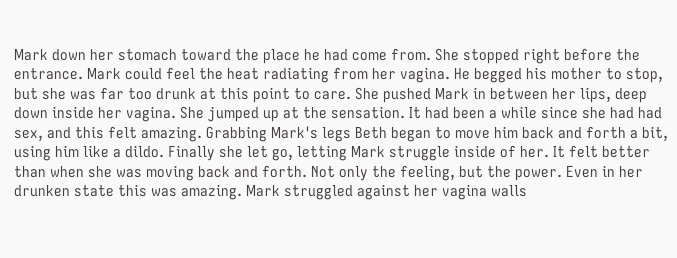Mark down her stomach toward the place he had come from. She stopped right before the entrance. Mark could feel the heat radiating from her vagina. He begged his mother to stop, but she was far too drunk at this point to care. She pushed Mark in between her lips, deep down inside her vagina. She jumped up at the sensation. It had been a while since she had had sex, and this felt amazing. Grabbing Mark's legs Beth began to move him back and forth a bit, using him like a dildo. Finally she let go, letting Mark struggle inside of her. It felt better than when she was moving back and forth. Not only the feeling, but the power. Even in her drunken state this was amazing. Mark struggled against her vagina walls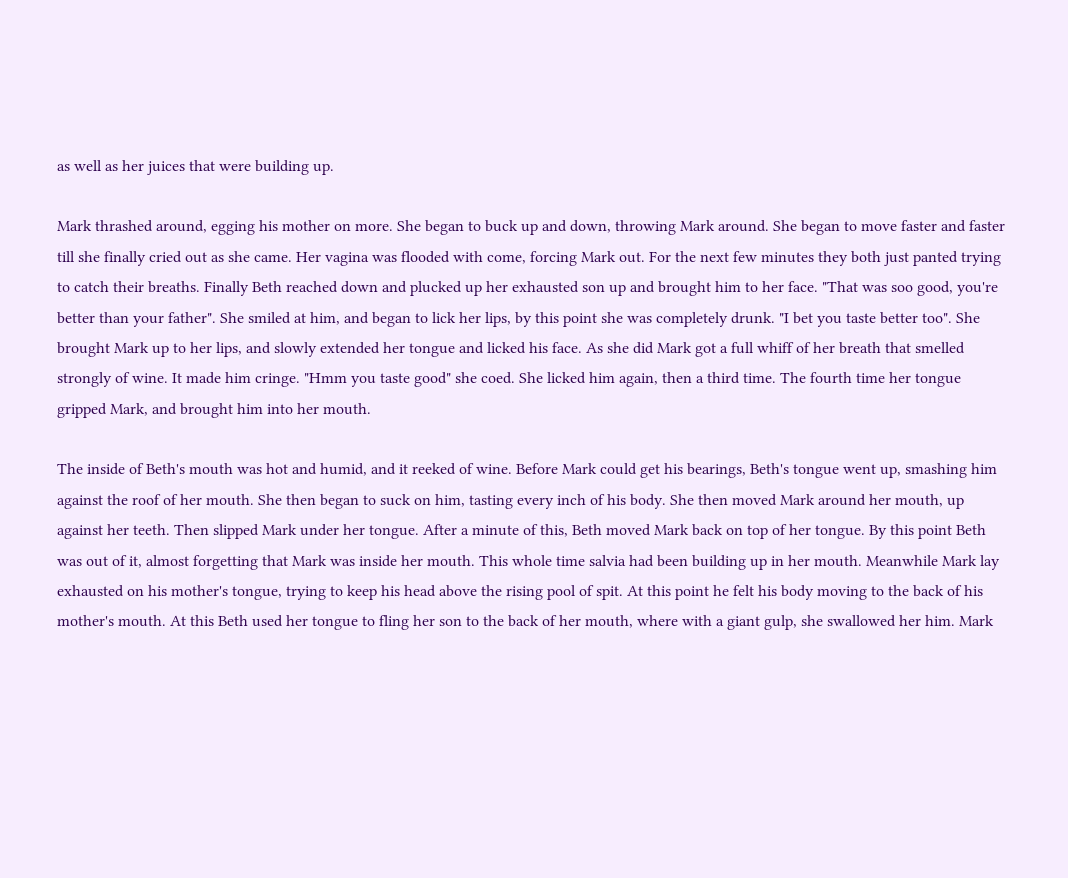as well as her juices that were building up.

Mark thrashed around, egging his mother on more. She began to buck up and down, throwing Mark around. She began to move faster and faster till she finally cried out as she came. Her vagina was flooded with come, forcing Mark out. For the next few minutes they both just panted trying to catch their breaths. Finally Beth reached down and plucked up her exhausted son up and brought him to her face. "That was soo good, you're better than your father". She smiled at him, and began to lick her lips, by this point she was completely drunk. "I bet you taste better too". She brought Mark up to her lips, and slowly extended her tongue and licked his face. As she did Mark got a full whiff of her breath that smelled strongly of wine. It made him cringe. "Hmm you taste good" she coed. She licked him again, then a third time. The fourth time her tongue gripped Mark, and brought him into her mouth.

The inside of Beth's mouth was hot and humid, and it reeked of wine. Before Mark could get his bearings, Beth's tongue went up, smashing him against the roof of her mouth. She then began to suck on him, tasting every inch of his body. She then moved Mark around her mouth, up against her teeth. Then slipped Mark under her tongue. After a minute of this, Beth moved Mark back on top of her tongue. By this point Beth was out of it, almost forgetting that Mark was inside her mouth. This whole time salvia had been building up in her mouth. Meanwhile Mark lay exhausted on his mother's tongue, trying to keep his head above the rising pool of spit. At this point he felt his body moving to the back of his mother's mouth. At this Beth used her tongue to fling her son to the back of her mouth, where with a giant gulp, she swallowed her him. Mark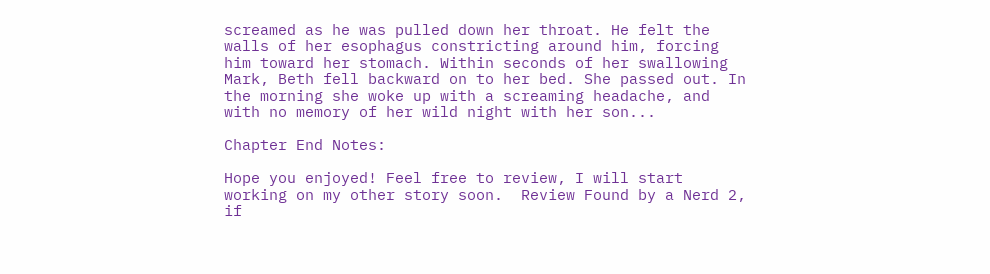screamed as he was pulled down her throat. He felt the walls of her esophagus constricting around him, forcing him toward her stomach. Within seconds of her swallowing Mark, Beth fell backward on to her bed. She passed out. In the morning she woke up with a screaming headache, and with no memory of her wild night with her son...

Chapter End Notes:

Hope you enjoyed! Feel free to review, I will start working on my other story soon.  Review Found by a Nerd 2, if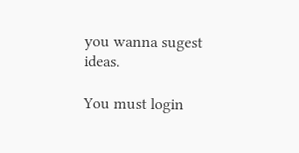you wanna sugest ideas.

You must login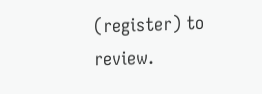(register) to review.